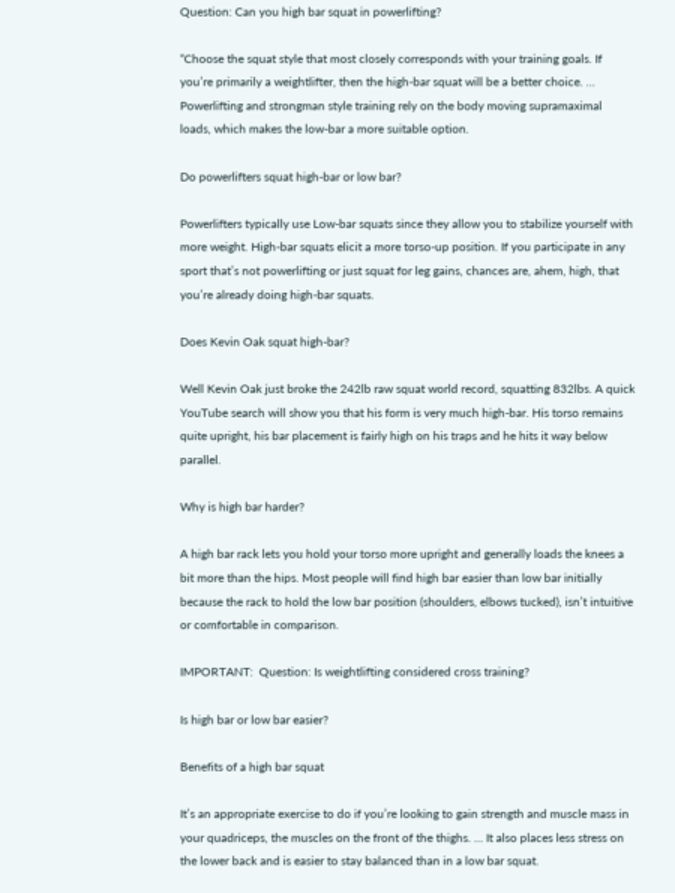Question: Can you high bar squat in powerlifting?

“Choose the squat style that most closely corresponds with your training goals. If you’re primarily a weightlifter, then the high-bar squat will be a better choice. … Powerlifting and strongman style training rely on the body moving supramaximal loads, which makes the low-bar a more suitable option.

Do powerlifters squat high-bar or low bar?

Powerlifters typically use Low-bar squats since they allow you to stabilize yourself with more weight. High-bar squats elicit a more torso-up position. If you participate in any sport that’s not powerlifting or just squat for leg gains, chances are, ahem, high, that you’re already doing high-bar squats.

Does Kevin Oak squat high-bar?

Well Kevin Oak just broke the 242lb raw squat world record, squatting 832lbs. A quick YouTube search will show you that his form is very much high-bar. His torso remains quite upright, his bar placement is fairly high on his traps and he hits it way below parallel.

Why is high bar harder?

A high bar rack lets you hold your torso more upright and generally loads the knees a bit more than the hips. Most people will find high bar easier than low bar initially because the rack to hold the low bar position (shoulders, elbows tucked), isn’t intuitive or comfortable in comparison.

IMPORTANT:  Question: Is weightlifting considered cross training?

Is high bar or low bar easier?

Benefits of a high bar squat

It’s an appropriate exercise to do if you’re looking to gain strength and muscle mass in your quadriceps, the muscles on the front of the thighs. … It also places less stress on the lower back and is easier to stay balanced than in a low bar squat.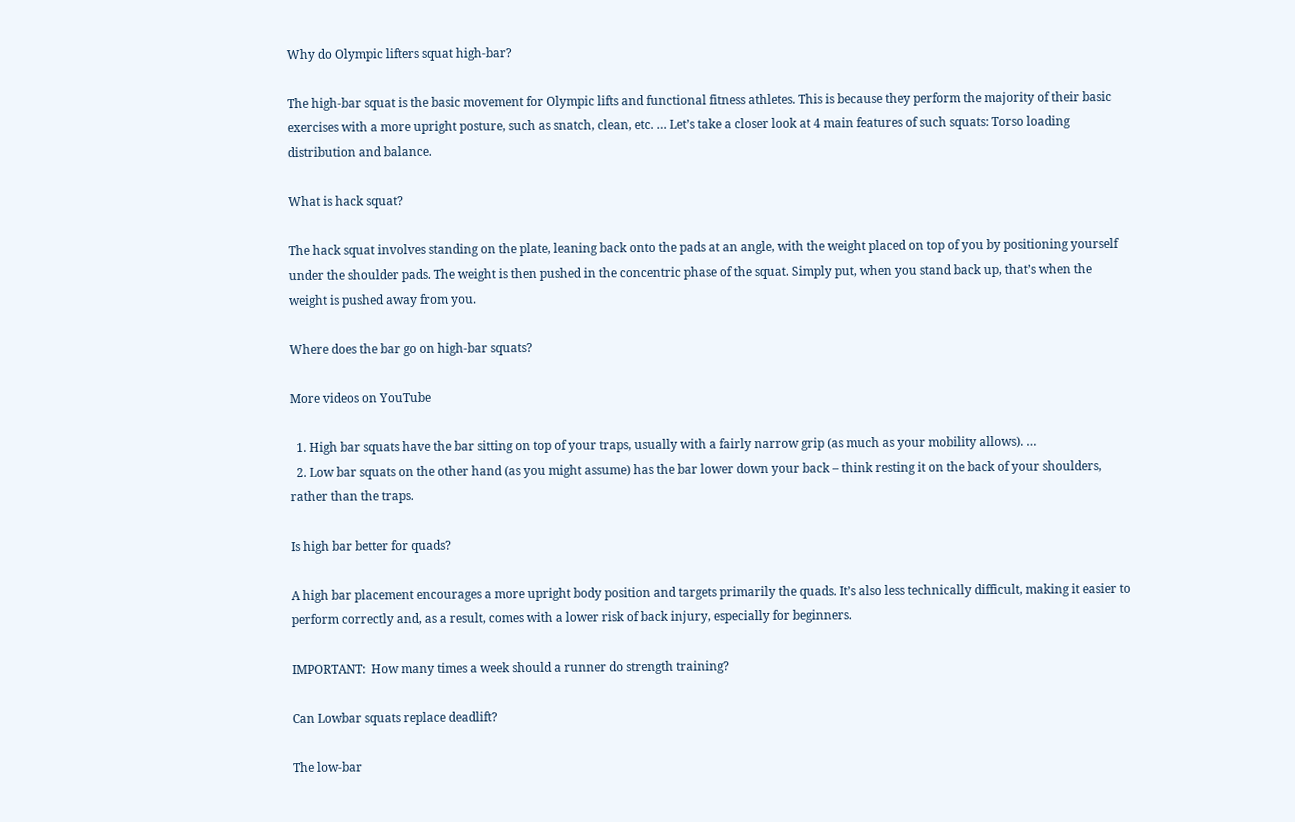Why do Olympic lifters squat high-bar?

The high-bar squat is the basic movement for Olympic lifts and functional fitness athletes. This is because they perform the majority of their basic exercises with a more upright posture, such as snatch, clean, etc. … Let’s take a closer look at 4 main features of such squats: Torso loading distribution and balance.

What is hack squat?

The hack squat involves standing on the plate, leaning back onto the pads at an angle, with the weight placed on top of you by positioning yourself under the shoulder pads. The weight is then pushed in the concentric phase of the squat. Simply put, when you stand back up, that’s when the weight is pushed away from you.

Where does the bar go on high-bar squats?

More videos on YouTube

  1. High bar squats have the bar sitting on top of your traps, usually with a fairly narrow grip (as much as your mobility allows). …
  2. Low bar squats on the other hand (as you might assume) has the bar lower down your back – think resting it on the back of your shoulders, rather than the traps.

Is high bar better for quads?

A high bar placement encourages a more upright body position and targets primarily the quads. It’s also less technically difficult, making it easier to perform correctly and, as a result, comes with a lower risk of back injury, especially for beginners.

IMPORTANT:  How many times a week should a runner do strength training?

Can Lowbar squats replace deadlift?

The low-bar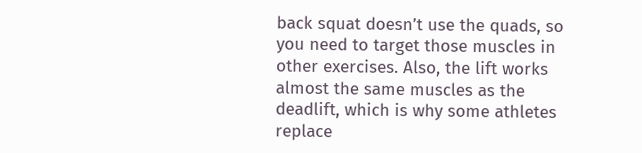back squat doesn’t use the quads, so you need to target those muscles in other exercises. Also, the lift works almost the same muscles as the deadlift, which is why some athletes replace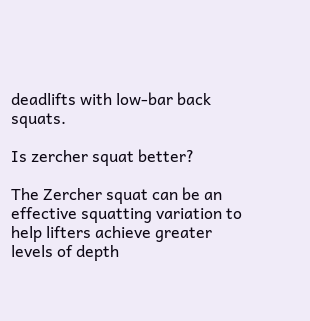deadlifts with low-bar back squats.

Is zercher squat better?

The Zercher squat can be an effective squatting variation to help lifters achieve greater levels of depth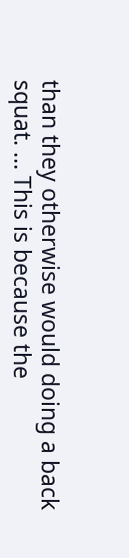than they otherwise would doing a back squat. … This is because the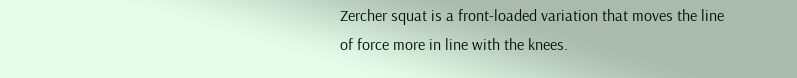Zercher squat is a front-loaded variation that moves the line of force more in line with the knees.